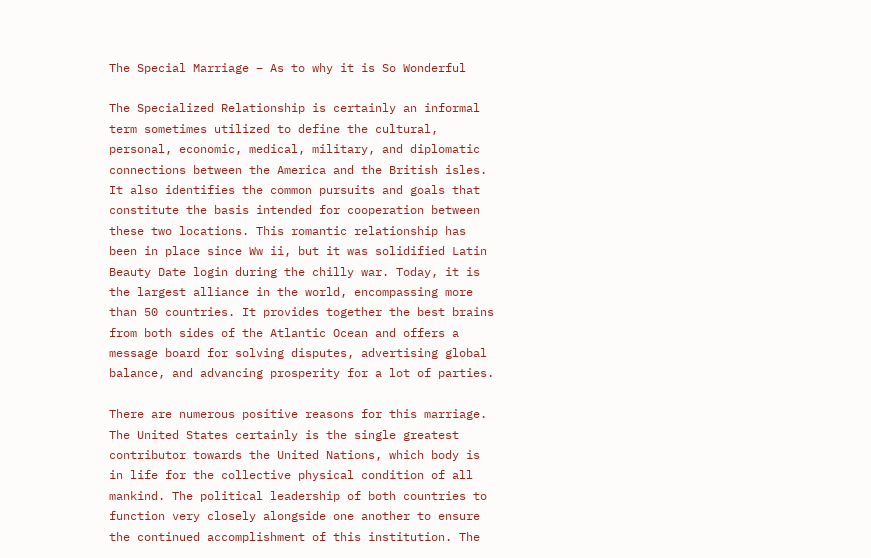The Special Marriage – As to why it is So Wonderful

The Specialized Relationship is certainly an informal term sometimes utilized to define the cultural, personal, economic, medical, military, and diplomatic connections between the America and the British isles. It also identifies the common pursuits and goals that constitute the basis intended for cooperation between these two locations. This romantic relationship has been in place since Ww ii, but it was solidified Latin Beauty Date login during the chilly war. Today, it is the largest alliance in the world, encompassing more than 50 countries. It provides together the best brains from both sides of the Atlantic Ocean and offers a message board for solving disputes, advertising global balance, and advancing prosperity for a lot of parties.

There are numerous positive reasons for this marriage. The United States certainly is the single greatest contributor towards the United Nations, which body is in life for the collective physical condition of all mankind. The political leadership of both countries to function very closely alongside one another to ensure the continued accomplishment of this institution. The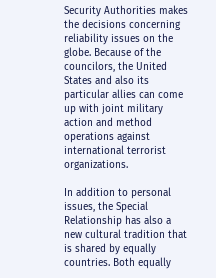Security Authorities makes the decisions concerning reliability issues on the globe. Because of the councilors, the United States and also its particular allies can come up with joint military action and method operations against international terrorist organizations.

In addition to personal issues, the Special Relationship has also a new cultural tradition that is shared by equally countries. Both equally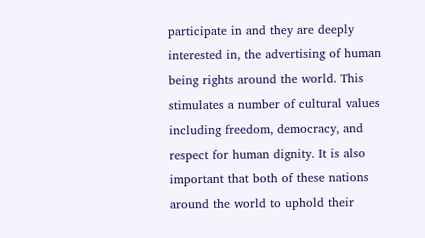participate in and they are deeply interested in, the advertising of human being rights around the world. This stimulates a number of cultural values including freedom, democracy, and respect for human dignity. It is also important that both of these nations around the world to uphold their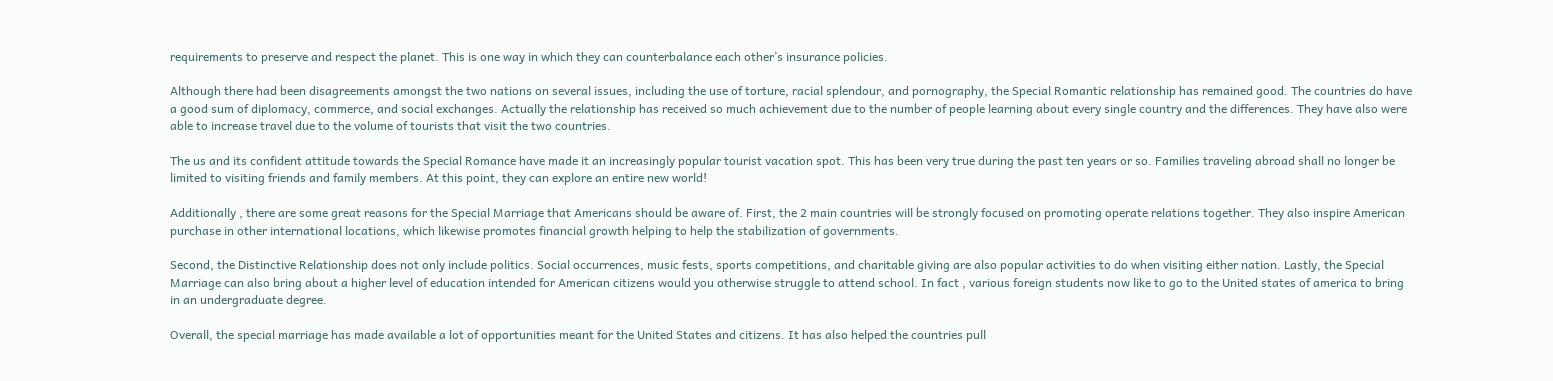requirements to preserve and respect the planet. This is one way in which they can counterbalance each other’s insurance policies.

Although there had been disagreements amongst the two nations on several issues, including the use of torture, racial splendour, and pornography, the Special Romantic relationship has remained good. The countries do have a good sum of diplomacy, commerce, and social exchanges. Actually the relationship has received so much achievement due to the number of people learning about every single country and the differences. They have also were able to increase travel due to the volume of tourists that visit the two countries.

The us and its confident attitude towards the Special Romance have made it an increasingly popular tourist vacation spot. This has been very true during the past ten years or so. Families traveling abroad shall no longer be limited to visiting friends and family members. At this point, they can explore an entire new world!

Additionally , there are some great reasons for the Special Marriage that Americans should be aware of. First, the 2 main countries will be strongly focused on promoting operate relations together. They also inspire American purchase in other international locations, which likewise promotes financial growth helping to help the stabilization of governments.

Second, the Distinctive Relationship does not only include politics. Social occurrences, music fests, sports competitions, and charitable giving are also popular activities to do when visiting either nation. Lastly, the Special Marriage can also bring about a higher level of education intended for American citizens would you otherwise struggle to attend school. In fact , various foreign students now like to go to the United states of america to bring in an undergraduate degree.

Overall, the special marriage has made available a lot of opportunities meant for the United States and citizens. It has also helped the countries pull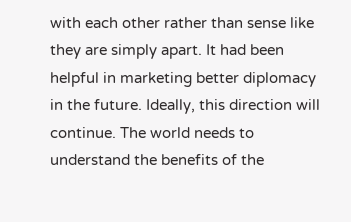with each other rather than sense like they are simply apart. It had been helpful in marketing better diplomacy in the future. Ideally, this direction will continue. The world needs to understand the benefits of the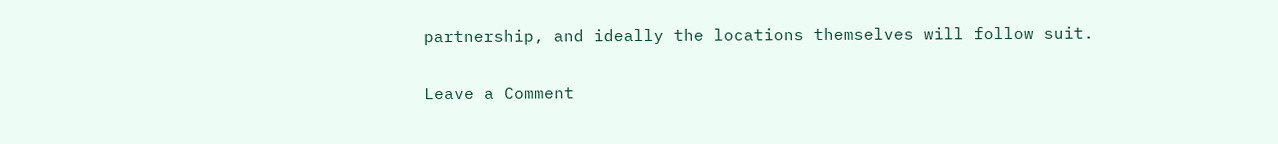partnership, and ideally the locations themselves will follow suit.

Leave a Comment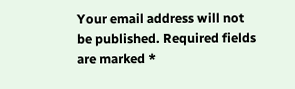Your email address will not be published. Required fields are marked *